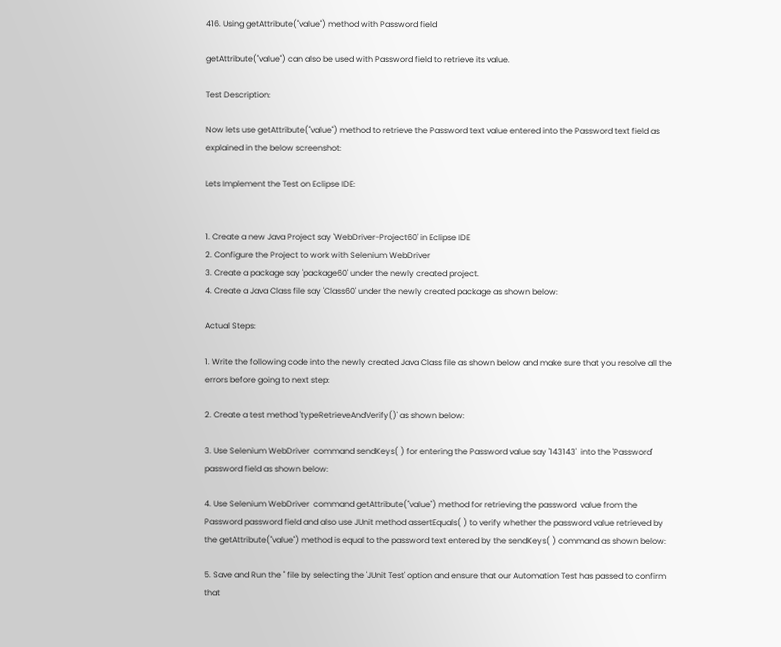416. Using getAttribute("value") method with Password field

getAttribute("value") can also be used with Password field to retrieve its value.

Test Description:

Now lets use getAttribute("value") method to retrieve the Password text value entered into the Password text field as explained in the below screenshot:

Lets Implement the Test on Eclipse IDE:


1. Create a new Java Project say 'WebDriver-Project60' in Eclipse IDE
2. Configure the Project to work with Selenium WebDriver
3. Create a package say 'package60' under the newly created project.
4. Create a Java Class file say 'Class60' under the newly created package as shown below:

Actual Steps:

1. Write the following code into the newly created Java Class file as shown below and make sure that you resolve all the errors before going to next step:

2. Create a test method 'typeRetrieveAndVerify()' as shown below:

3. Use Selenium WebDriver  command sendKeys( ) for entering the Password value say '143143'  into the 'Password' password field as shown below:

4. Use Selenium WebDriver  command getAttribute("value") method for retrieving the password  value from the Password password field and also use JUnit method assertEquals( ) to verify whether the password value retrieved by the getAttribute("value") method is equal to the password text entered by the sendKeys( ) command as shown below:

5. Save and Run the '' file by selecting the 'JUnit Test' option and ensure that our Automation Test has passed to confirm that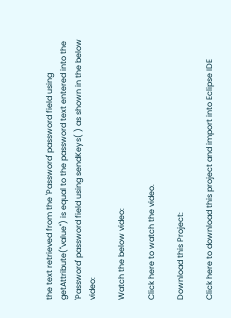the text retrieved from the 'Password' password field using getAttribute("value") is equal to the password text entered into the  'Password' password field using sendKeys( ) as shown in the below video:

Watch the below video:

Click here to watch the video.

Download this Project:

Click here to download this project and import into Eclipse IDE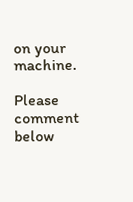on your machine.

Please comment below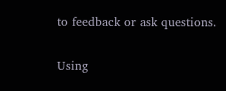to feedback or ask questions.

Using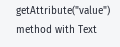getAttribute("value") method with Text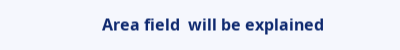Area field  will be explained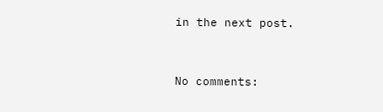in the next post.


No comments: